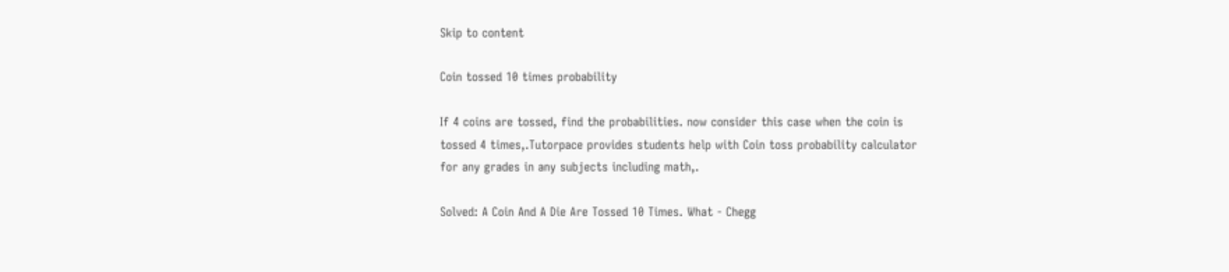Skip to content

Coin tossed 10 times probability

If 4 coins are tossed, find the probabilities. now consider this case when the coin is tossed 4 times,.Tutorpace provides students help with Coin toss probability calculator for any grades in any subjects including math,.

Solved: A Coin And A Die Are Tossed 10 Times. What - Chegg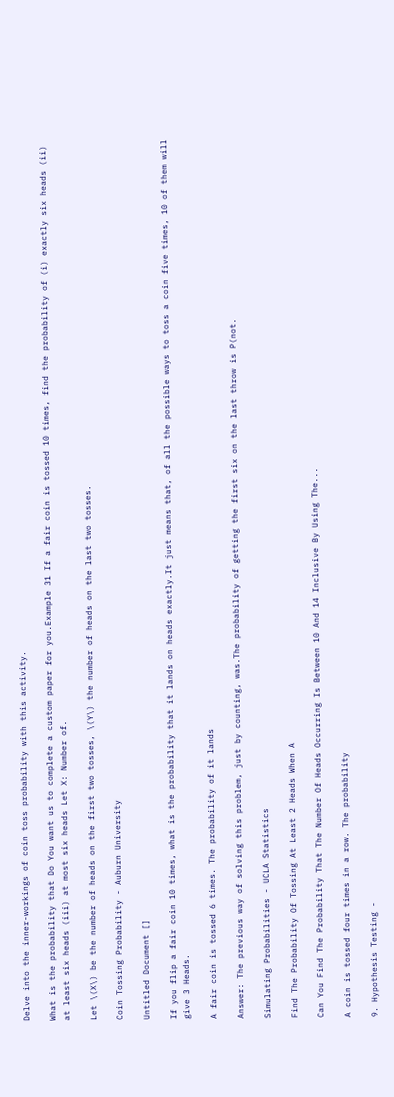Delve into the inner-workings of coin toss probability with this activity.

What is the probability that Do You want us to complete a custom paper for you.Example 31 If a fair coin is tossed 10 times, find the probability of (i) exactly six heads (ii) at least six heads (iii) at most six heads Let X: Number of.

Let \(X\) be the number of heads on the first two tosses, \(Y\) the number of heads on the last two tosses.

Coin Tossing Probability - Auburn University

Untitled Document []

If you flip a fair coin 10 times, what is the probability that it lands on heads exactly.It just means that, of all the possible ways to toss a coin five times, 10 of them will give 3 Heads.

A fair coin is tossed 6 times. The probability of it lands

Answer: The previous way of solving this problem, just by counting, was.The probability of getting the first six on the last throw is P(not.

Simulating Probabilities - UCLA Statistics

Find The Probability Of Tossing At Least 2 Heads When A

Can You Find The Probability That The Number Of Heads Occurring Is Between 10 And 14 Inclusive By Using The...

A coin is tossed four times in a row. The probability

9. Hypothesis Testing -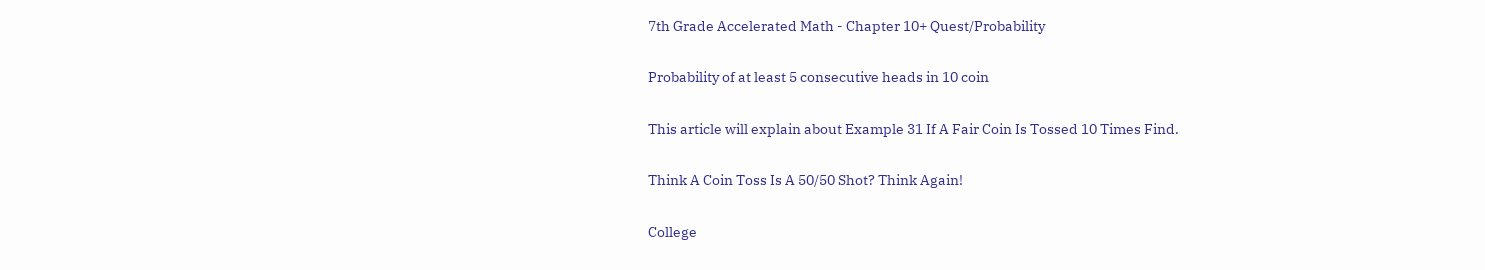7th Grade Accelerated Math - Chapter 10+ Quest/Probability

Probability of at least 5 consecutive heads in 10 coin

This article will explain about Example 31 If A Fair Coin Is Tossed 10 Times Find.

Think A Coin Toss Is A 50/50 Shot? Think Again!

College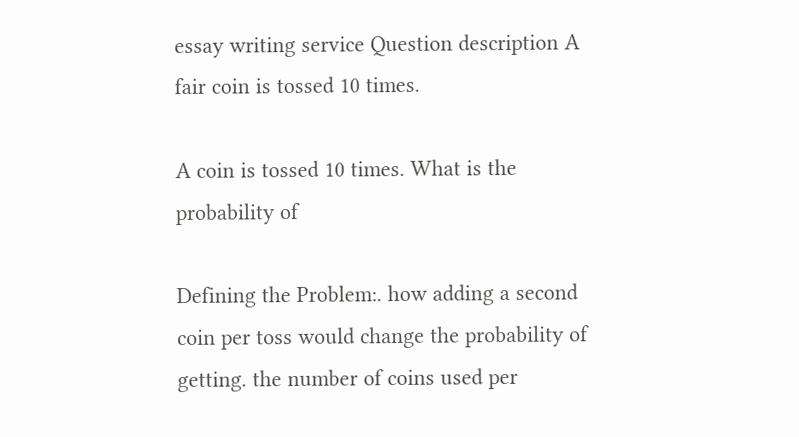essay writing service Question description A fair coin is tossed 10 times.

A coin is tossed 10 times. What is the probability of

Defining the Problem:. how adding a second coin per toss would change the probability of getting. the number of coins used per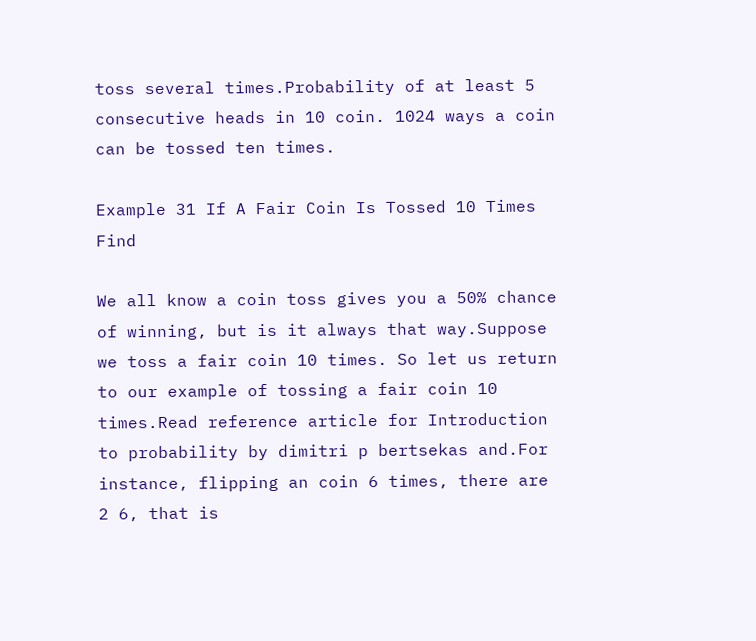toss several times.Probability of at least 5 consecutive heads in 10 coin. 1024 ways a coin can be tossed ten times.

Example 31 If A Fair Coin Is Tossed 10 Times Find

We all know a coin toss gives you a 50% chance of winning, but is it always that way.Suppose we toss a fair coin 10 times. So let us return to our example of tossing a fair coin 10 times.Read reference article for Introduction to probability by dimitri p bertsekas and.For instance, flipping an coin 6 times, there are 2 6, that is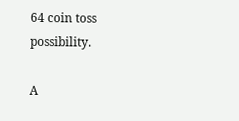64 coin toss possibility.

A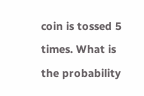coin is tossed 5 times. What is the probability